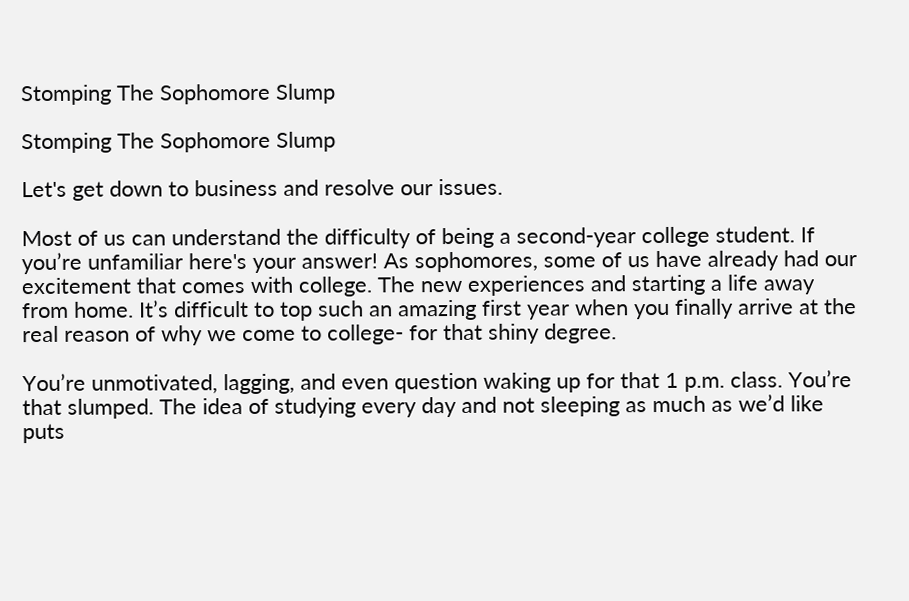Stomping The Sophomore Slump

Stomping The Sophomore Slump

Let's get down to business and resolve our issues.

Most of us can understand the difficulty of being a second-year college student. If you’re unfamiliar here's your answer! As sophomores, some of us have already had our excitement that comes with college. The new experiences and starting a life away from home. It’s difficult to top such an amazing first year when you finally arrive at the real reason of why we come to college- for that shiny degree.

You’re unmotivated, lagging, and even question waking up for that 1 p.m. class. You’re that slumped. The idea of studying every day and not sleeping as much as we’d like puts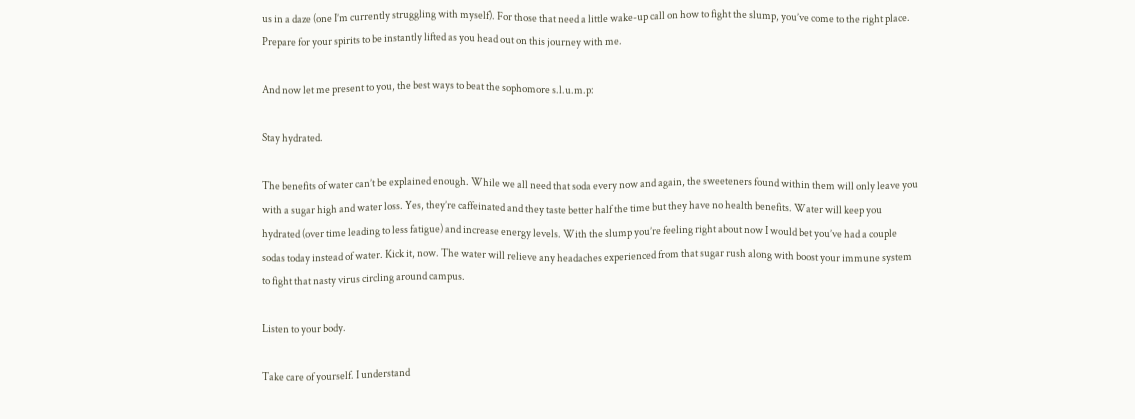us in a daze (one I’m currently struggling with myself). For those that need a little wake-up call on how to fight the slump, you’ve come to the right place. Prepare for your spirits to be instantly lifted as you head out on this journey with me.

And now let me present to you, the best ways to beat the sophomore s.l.u.m.p:

Stay hydrated.

The benefits of water can’t be explained enough. While we all need that soda every now and again, the sweeteners found within them will only leave you with a sugar high and water loss. Yes, they’re caffeinated and they taste better half the time but they have no health benefits. Water will keep you hydrated (over time leading to less fatigue) and increase energy levels. With the slump you’re feeling right about now I would bet you’ve had a couple sodas today instead of water. Kick it, now. The water will relieve any headaches experienced from that sugar rush along with boost your immune system to fight that nasty virus circling around campus.

Listen to your body.

Take care of yourself. I understand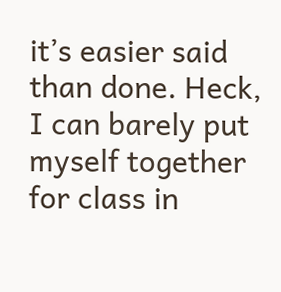it’s easier said than done. Heck, I can barely put myself together for class in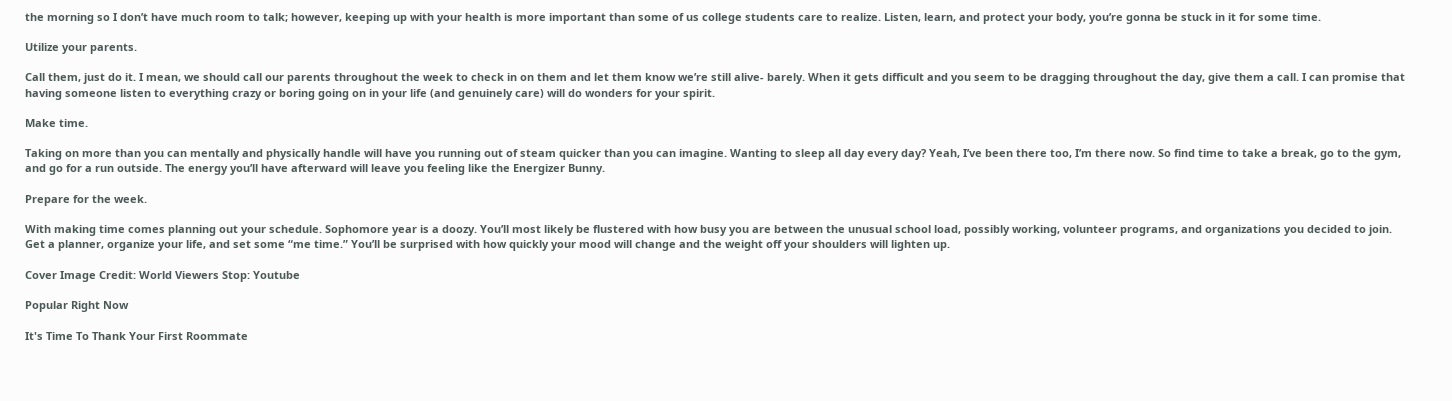the morning so I don’t have much room to talk; however, keeping up with your health is more important than some of us college students care to realize. Listen, learn, and protect your body, you’re gonna be stuck in it for some time.

Utilize your parents.

Call them, just do it. I mean, we should call our parents throughout the week to check in on them and let them know we’re still alive- barely. When it gets difficult and you seem to be dragging throughout the day, give them a call. I can promise that having someone listen to everything crazy or boring going on in your life (and genuinely care) will do wonders for your spirit.

Make time.

Taking on more than you can mentally and physically handle will have you running out of steam quicker than you can imagine. Wanting to sleep all day every day? Yeah, I’ve been there too, I’m there now. So find time to take a break, go to the gym, and go for a run outside. The energy you’ll have afterward will leave you feeling like the Energizer Bunny.

Prepare for the week.

With making time comes planning out your schedule. Sophomore year is a doozy. You’ll most likely be flustered with how busy you are between the unusual school load, possibly working, volunteer programs, and organizations you decided to join. Get a planner, organize your life, and set some “me time.” You’ll be surprised with how quickly your mood will change and the weight off your shoulders will lighten up.

Cover Image Credit: World Viewers Stop: Youtube

Popular Right Now

It's Time To Thank Your First Roommate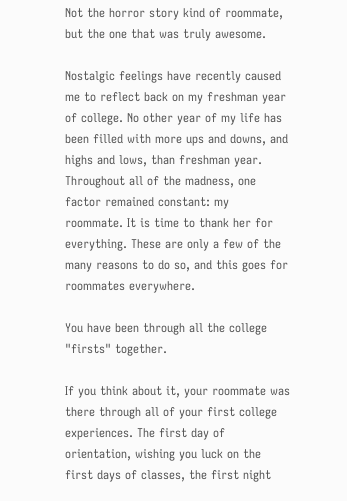Not the horror story kind of roommate, but the one that was truly awesome.

Nostalgic feelings have recently caused me to reflect back on my freshman year of college. No other year of my life has been filled with more ups and downs, and highs and lows, than freshman year. Throughout all of the madness, one factor remained constant: my roommate. It is time to thank her for everything. These are only a few of the many reasons to do so, and this goes for roommates everywhere.

You have been through all the college "firsts" together.

If you think about it, your roommate was there through all of your first college experiences. The first day of orientation, wishing you luck on the first days of classes, the first night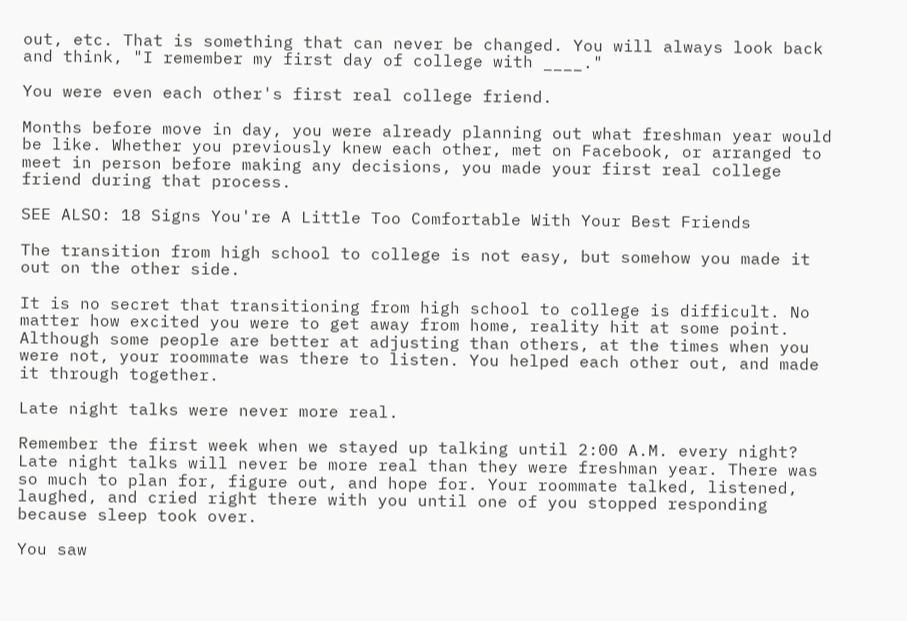out, etc. That is something that can never be changed. You will always look back and think, "I remember my first day of college with ____."

You were even each other's first real college friend.

Months before move in day, you were already planning out what freshman year would be like. Whether you previously knew each other, met on Facebook, or arranged to meet in person before making any decisions, you made your first real college friend during that process.

SEE ALSO: 18 Signs You're A Little Too Comfortable With Your Best Friends

The transition from high school to college is not easy, but somehow you made it out on the other side.

It is no secret that transitioning from high school to college is difficult. No matter how excited you were to get away from home, reality hit at some point. Although some people are better at adjusting than others, at the times when you were not, your roommate was there to listen. You helped each other out, and made it through together.

Late night talks were never more real.

Remember the first week when we stayed up talking until 2:00 A.M. every night? Late night talks will never be more real than they were freshman year. There was so much to plan for, figure out, and hope for. Your roommate talked, listened, laughed, and cried right there with you until one of you stopped responding because sleep took over.

You saw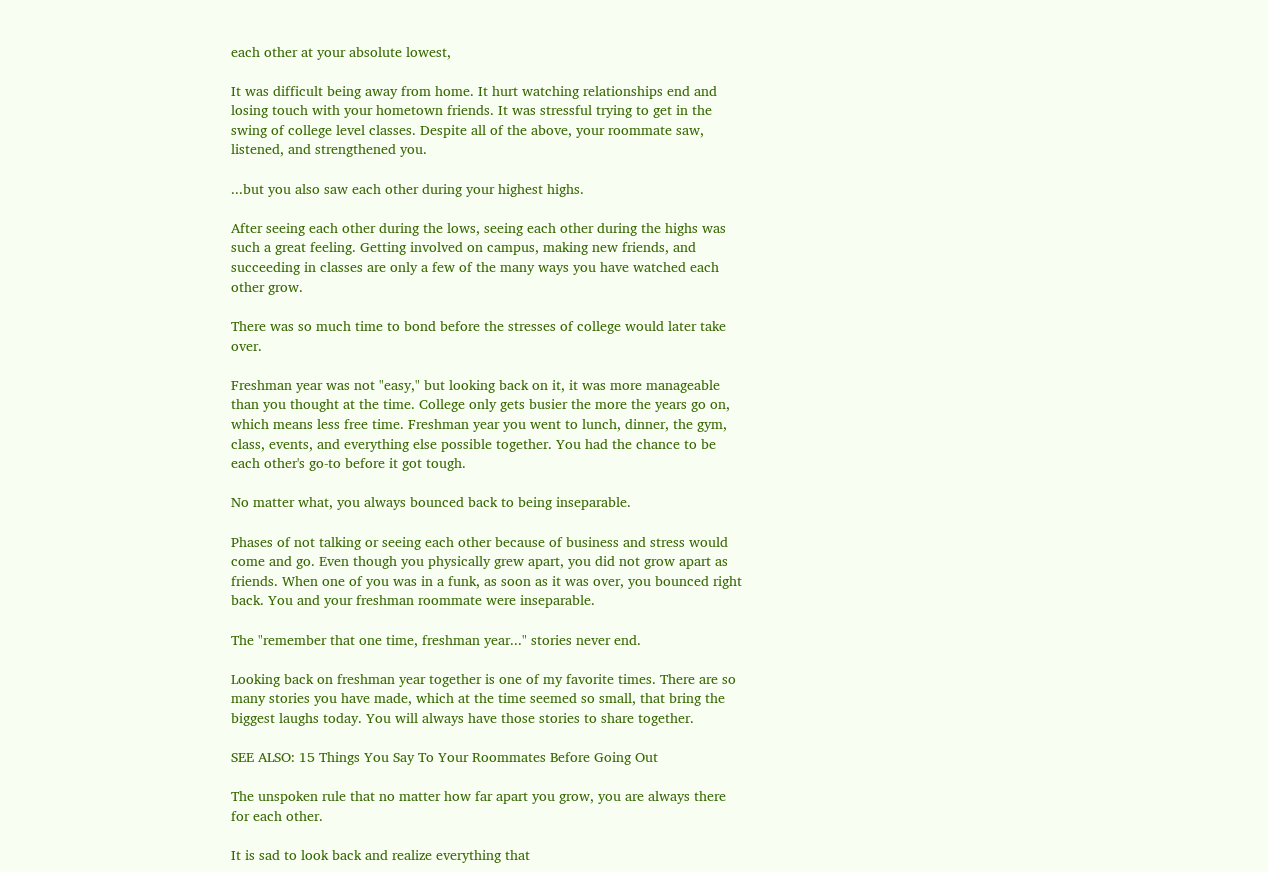each other at your absolute lowest,

It was difficult being away from home. It hurt watching relationships end and losing touch with your hometown friends. It was stressful trying to get in the swing of college level classes. Despite all of the above, your roommate saw, listened, and strengthened you.

...but you also saw each other during your highest highs.

After seeing each other during the lows, seeing each other during the highs was such a great feeling. Getting involved on campus, making new friends, and succeeding in classes are only a few of the many ways you have watched each other grow.

There was so much time to bond before the stresses of college would later take over.

Freshman year was not "easy," but looking back on it, it was more manageable than you thought at the time. College only gets busier the more the years go on, which means less free time. Freshman year you went to lunch, dinner, the gym, class, events, and everything else possible together. You had the chance to be each other's go-to before it got tough.

No matter what, you always bounced back to being inseparable.

Phases of not talking or seeing each other because of business and stress would come and go. Even though you physically grew apart, you did not grow apart as friends. When one of you was in a funk, as soon as it was over, you bounced right back. You and your freshman roommate were inseparable.

The "remember that one time, freshman year..." stories never end.

Looking back on freshman year together is one of my favorite times. There are so many stories you have made, which at the time seemed so small, that bring the biggest laughs today. You will always have those stories to share together.

SEE ALSO: 15 Things You Say To Your Roommates Before Going Out

The unspoken rule that no matter how far apart you grow, you are always there for each other.

It is sad to look back and realize everything that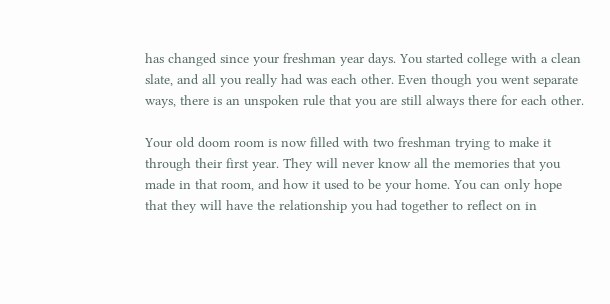has changed since your freshman year days. You started college with a clean slate, and all you really had was each other. Even though you went separate ways, there is an unspoken rule that you are still always there for each other.

Your old doom room is now filled with two freshman trying to make it through their first year. They will never know all the memories that you made in that room, and how it used to be your home. You can only hope that they will have the relationship you had together to reflect on in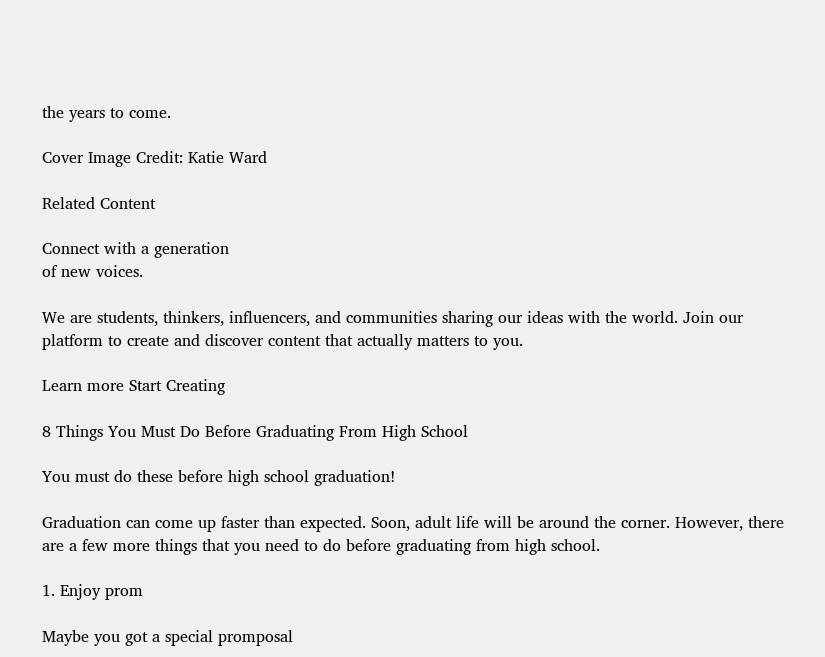the years to come.

Cover Image Credit: Katie Ward

Related Content

Connect with a generation
of new voices.

We are students, thinkers, influencers, and communities sharing our ideas with the world. Join our platform to create and discover content that actually matters to you.

Learn more Start Creating

8 Things You Must Do Before Graduating From High School

You must do these before high school graduation!

Graduation can come up faster than expected. Soon, adult life will be around the corner. However, there are a few more things that you need to do before graduating from high school.

1. Enjoy prom

Maybe you got a special promposal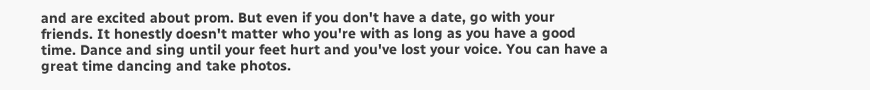and are excited about prom. But even if you don't have a date, go with your friends. It honestly doesn't matter who you're with as long as you have a good time. Dance and sing until your feet hurt and you've lost your voice. You can have a great time dancing and take photos.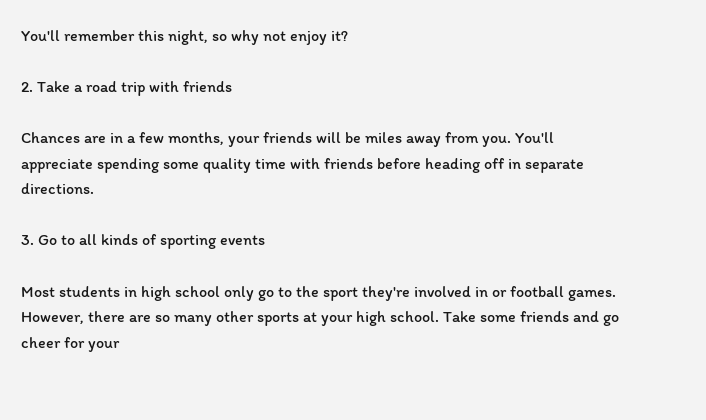You'll remember this night, so why not enjoy it?

2. Take a road trip with friends

Chances are in a few months, your friends will be miles away from you. You'll appreciate spending some quality time with friends before heading off in separate directions.

3. Go to all kinds of sporting events

Most students in high school only go to the sport they're involved in or football games. However, there are so many other sports at your high school. Take some friends and go cheer for your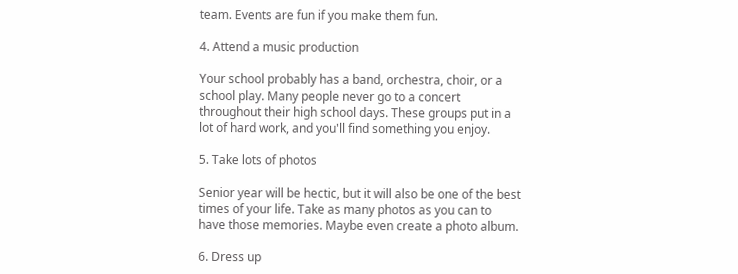team. Events are fun if you make them fun.

4. Attend a music production

Your school probably has a band, orchestra, choir, or a school play. Many people never go to a concert throughout their high school days. These groups put in a lot of hard work, and you'll find something you enjoy.

5. Take lots of photos

Senior year will be hectic, but it will also be one of the best times of your life. Take as many photos as you can to have those memories. Maybe even create a photo album.

6. Dress up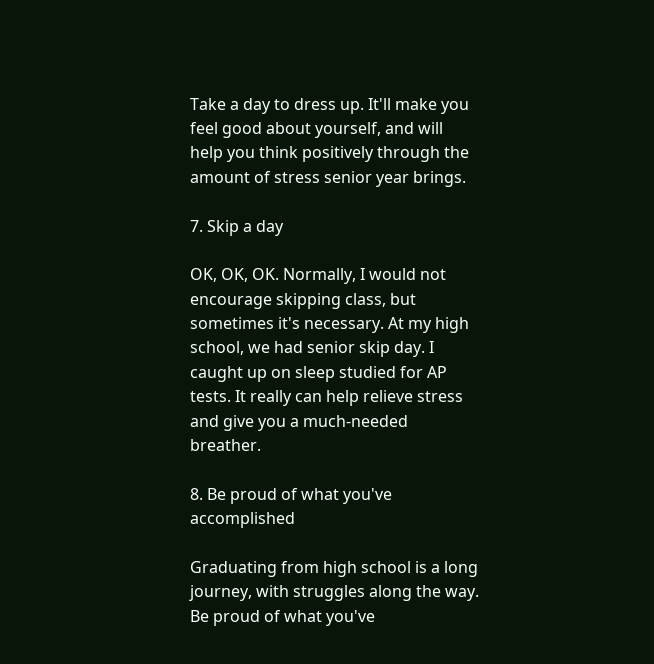Take a day to dress up. It'll make you feel good about yourself, and will help you think positively through the amount of stress senior year brings.

7. Skip a day

OK, OK, OK. Normally, I would not encourage skipping class, but sometimes it's necessary. At my high school, we had senior skip day. I caught up on sleep studied for AP tests. It really can help relieve stress and give you a much-needed breather.

8. Be proud of what you've accomplished

Graduating from high school is a long journey, with struggles along the way. Be proud of what you've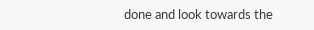done and look towards the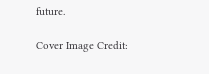future.

Cover Image Credit: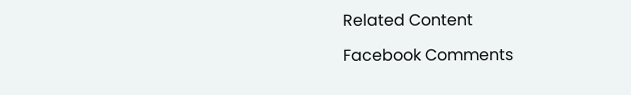Related Content

Facebook Comments